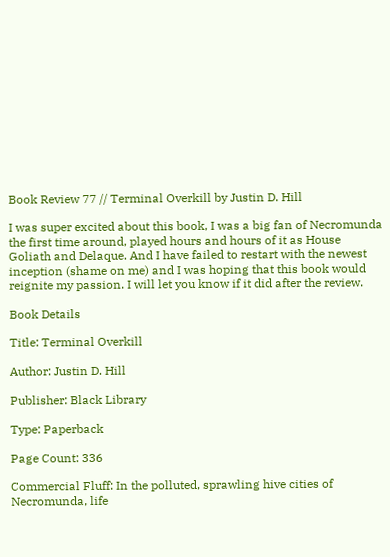Book Review 77 // Terminal Overkill by Justin D. Hill

I was super excited about this book, I was a big fan of Necromunda the first time around, played hours and hours of it as House Goliath and Delaque. And I have failed to restart with the newest inception (shame on me) and I was hoping that this book would reignite my passion. I will let you know if it did after the review.

Book Details

Title: Terminal Overkill

Author: Justin D. Hill

Publisher: Black Library

Type: Paperback

Page Count: 336

Commercial Fluff: In the polluted, sprawling hive cities of Necromunda, life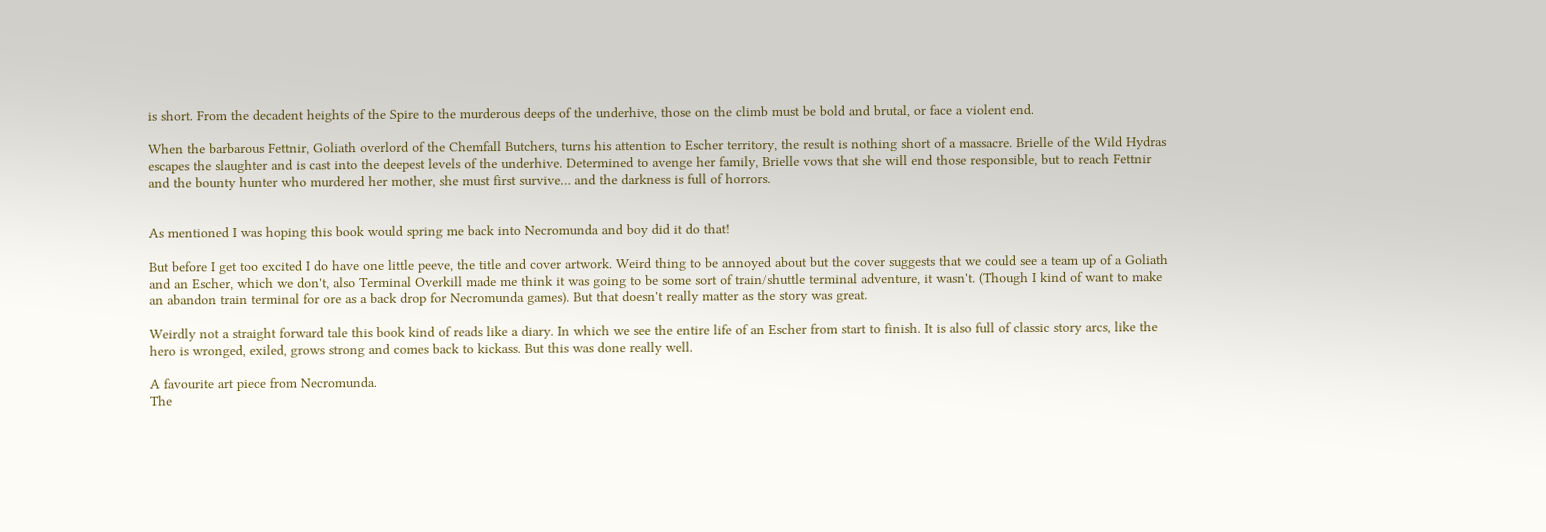is short. From the decadent heights of the Spire to the murderous deeps of the underhive, those on the climb must be bold and brutal, or face a violent end.

When the barbarous Fettnir, Goliath overlord of the Chemfall Butchers, turns his attention to Escher territory, the result is nothing short of a massacre. Brielle of the Wild Hydras escapes the slaughter and is cast into the deepest levels of the underhive. Determined to avenge her family, Brielle vows that she will end those responsible, but to reach Fettnir and the bounty hunter who murdered her mother, she must first survive… and the darkness is full of horrors.


As mentioned I was hoping this book would spring me back into Necromunda and boy did it do that!

But before I get too excited I do have one little peeve, the title and cover artwork. Weird thing to be annoyed about but the cover suggests that we could see a team up of a Goliath and an Escher, which we don't, also Terminal Overkill made me think it was going to be some sort of train/shuttle terminal adventure, it wasn't. (Though I kind of want to make an abandon train terminal for ore as a back drop for Necromunda games). But that doesn't really matter as the story was great.

Weirdly not a straight forward tale this book kind of reads like a diary. In which we see the entire life of an Escher from start to finish. It is also full of classic story arcs, like the hero is wronged, exiled, grows strong and comes back to kickass. But this was done really well.

A favourite art piece from Necromunda.
The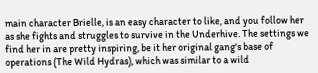main character Brielle, is an easy character to like, and you follow her as she fights and struggles to survive in the Underhive. The settings we find her in are pretty inspiring, be it her original gang's base of operations (The Wild Hydras), which was similar to a wild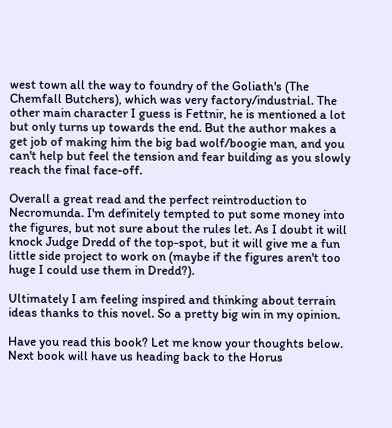west town all the way to foundry of the Goliath's (The Chemfall Butchers), which was very factory/industrial. The other main character I guess is Fettnir, he is mentioned a lot but only turns up towards the end. But the author makes a get job of making him the big bad wolf/boogie man, and you can't help but feel the tension and fear building as you slowly reach the final face-off.

Overall a great read and the perfect reintroduction to Necromunda. I'm definitely tempted to put some money into the figures, but not sure about the rules let. As I doubt it will knock Judge Dredd of the top-spot, but it will give me a fun little side project to work on (maybe if the figures aren't too huge I could use them in Dredd?).

Ultimately I am feeling inspired and thinking about terrain ideas thanks to this novel. So a pretty big win in my opinion.

Have you read this book? Let me know your thoughts below. Next book will have us heading back to the Horus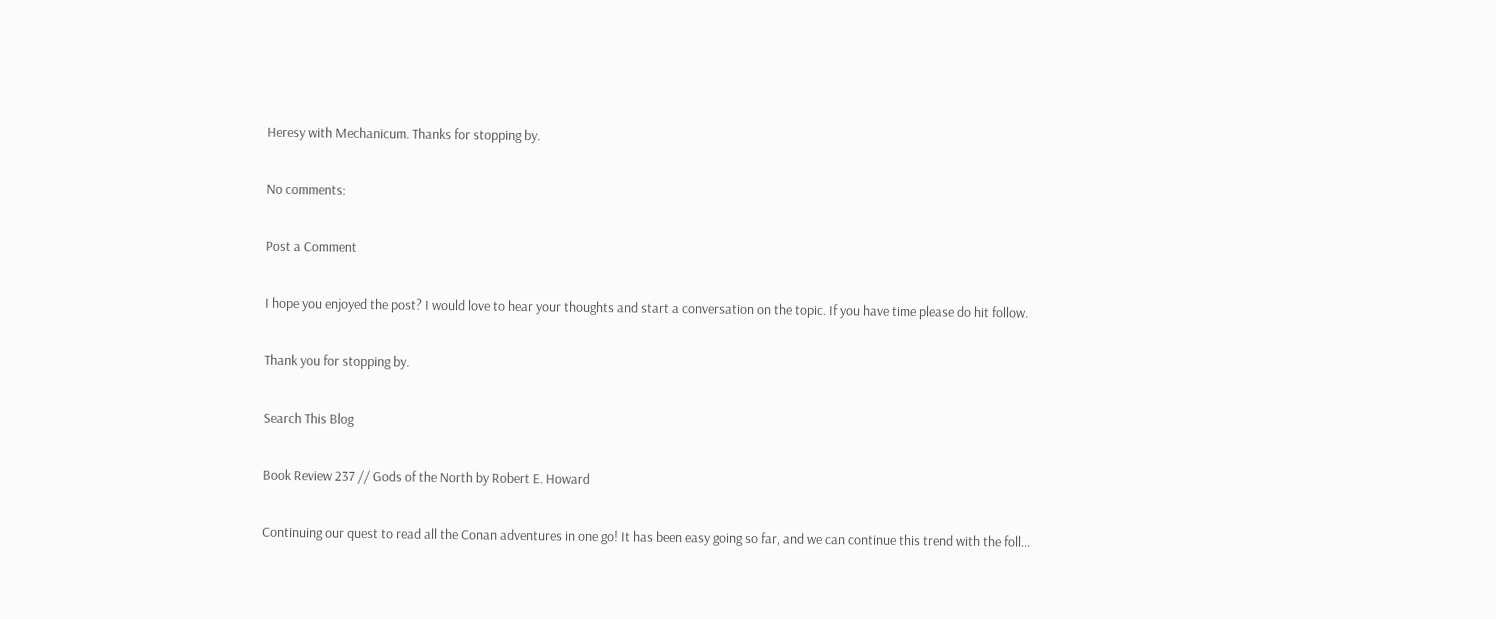Heresy with Mechanicum. Thanks for stopping by.

No comments:

Post a Comment

I hope you enjoyed the post? I would love to hear your thoughts and start a conversation on the topic. If you have time please do hit follow.

Thank you for stopping by.

Search This Blog

Book Review 237 // Gods of the North by Robert E. Howard

Continuing our quest to read all the Conan adventures in one go! It has been easy going so far, and we can continue this trend with the foll...